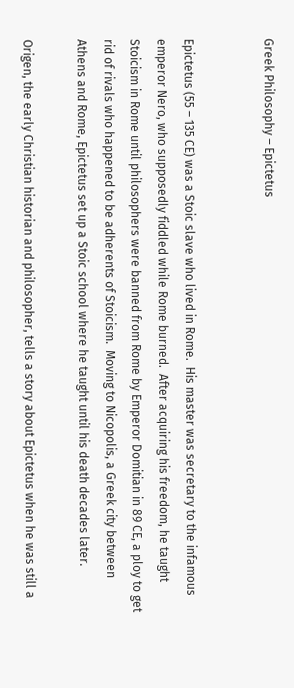Greek Philosophy – Epictetus


Epictetus (55 – 135 CE) was a Stoic slave who lived in Rome.  His master was secretary to the infamous emperor Nero, who supposedly fiddled while Rome burned.  After acquiring his freedom, he taught Stoicism in Rome until philosophers were banned from Rome by Emperor Domitian in 89 CE, a ploy to get rid of rivals who happened to be adherents of Stoicism.  Moving to Nicopolis, a Greek city between Athens and Rome, Epictetus set up a Stoic school where he taught until his death decades later.

Origen, the early Christian historian and philosopher, tells a story about Epictetus when he was still a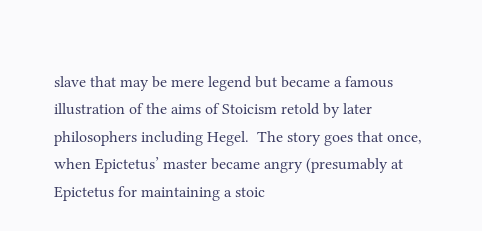slave that may be mere legend but became a famous illustration of the aims of Stoicism retold by later philosophers including Hegel.  The story goes that once, when Epictetus’ master became angry (presumably at Epictetus for maintaining a stoic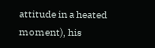attitude in a heated moment), his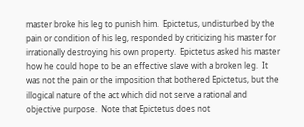master broke his leg to punish him.  Epictetus, undisturbed by the pain or condition of his leg, responded by criticizing his master for irrationally destroying his own property.  Epictetus asked his master how he could hope to be an effective slave with a broken leg.  It was not the pain or the imposition that bothered Epictetus, but the illogical nature of the act which did not serve a rational and objective purpose.  Note that Epictetus does not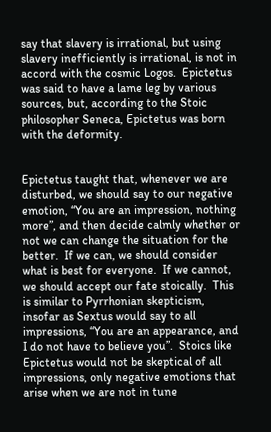say that slavery is irrational, but using slavery inefficiently is irrational, is not in accord with the cosmic Logos.  Epictetus was said to have a lame leg by various sources, but, according to the Stoic philosopher Seneca, Epictetus was born with the deformity.


Epictetus taught that, whenever we are disturbed, we should say to our negative emotion, “You are an impression, nothing more”, and then decide calmly whether or not we can change the situation for the better.  If we can, we should consider what is best for everyone.  If we cannot, we should accept our fate stoically.  This is similar to Pyrrhonian skepticism, insofar as Sextus would say to all impressions, “You are an appearance, and I do not have to believe you”.  Stoics like Epictetus would not be skeptical of all impressions, only negative emotions that arise when we are not in tune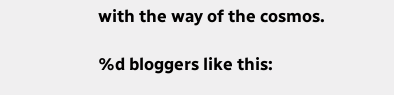with the way of the cosmos.

%d bloggers like this: